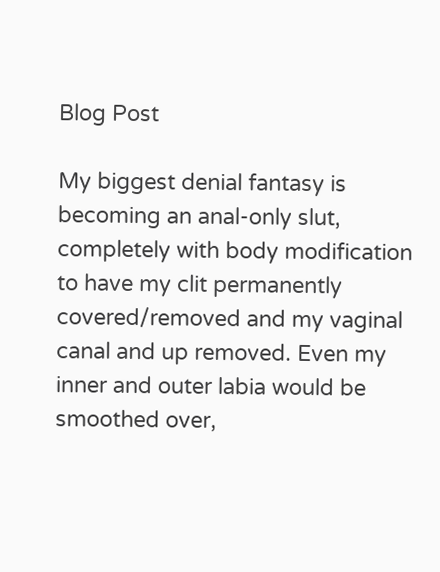Blog Post

My biggest denial fantasy is becoming an anal-only slut, completely with body modification to have my clit permanently covered/removed and my vaginal canal and up removed. Even my inner and outer labia would be smoothed over,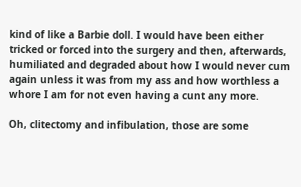kind of like a Barbie doll. I would have been either tricked or forced into the surgery and then, afterwards, humiliated and degraded about how I would never cum again unless it was from my ass and how worthless a whore I am for not even having a cunt any more.

Oh, clitectomy and infibulation, those are some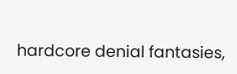hardcore denial fantasies,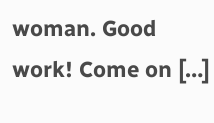woman. Good work! Come on […]